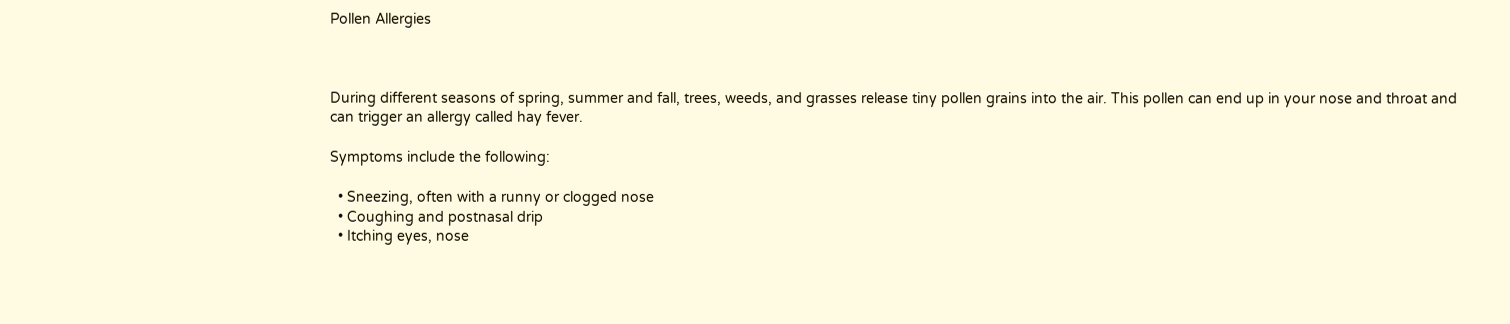Pollen Allergies



During different seasons of spring, summer and fall, trees, weeds, and grasses release tiny pollen grains into the air. This pollen can end up in your nose and throat and can trigger an allergy called hay fever.

Symptoms include the following:

  • Sneezing, often with a runny or clogged nose
  • Coughing and postnasal drip
  • Itching eyes, nose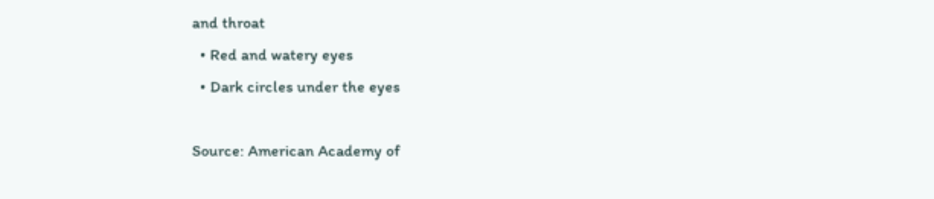and throat
  • Red and watery eyes
  • Dark circles under the eyes

Source: American Academy of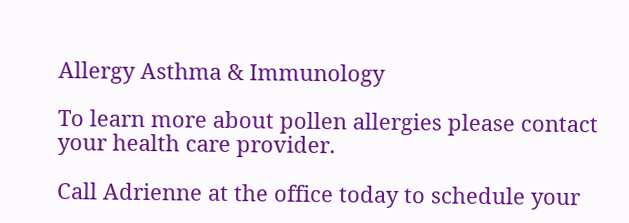Allergy Asthma & Immunology

To learn more about pollen allergies please contact your health care provider.

Call Adrienne at the office today to schedule your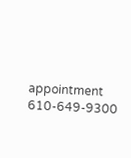appointment 610-649-9300